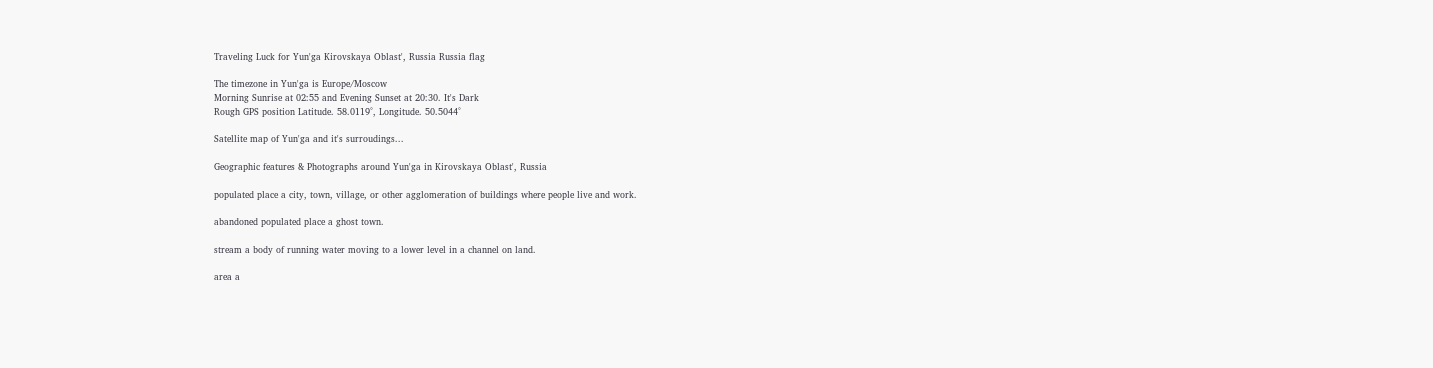Traveling Luck for Yun'ga Kirovskaya Oblast', Russia Russia flag

The timezone in Yun'ga is Europe/Moscow
Morning Sunrise at 02:55 and Evening Sunset at 20:30. It's Dark
Rough GPS position Latitude. 58.0119°, Longitude. 50.5044°

Satellite map of Yun'ga and it's surroudings...

Geographic features & Photographs around Yun'ga in Kirovskaya Oblast', Russia

populated place a city, town, village, or other agglomeration of buildings where people live and work.

abandoned populated place a ghost town.

stream a body of running water moving to a lower level in a channel on land.

area a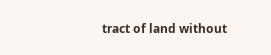tract of land without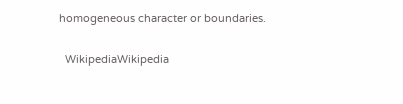homogeneous character or boundaries.

  WikipediaWikipedia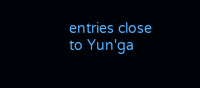entries close to Yun'ga